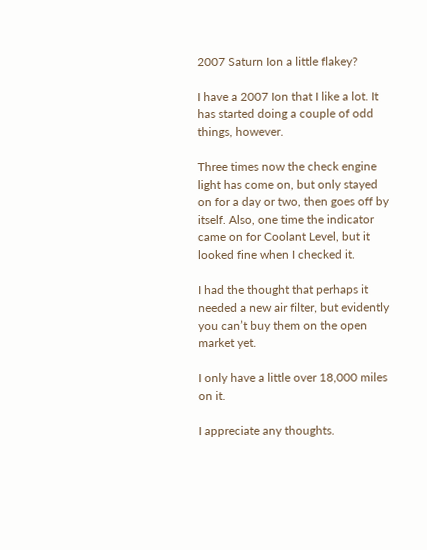2007 Saturn Ion a little flakey?

I have a 2007 Ion that I like a lot. It has started doing a couple of odd things, however.

Three times now the check engine light has come on, but only stayed on for a day or two, then goes off by itself. Also, one time the indicator came on for Coolant Level, but it looked fine when I checked it.

I had the thought that perhaps it needed a new air filter, but evidently you can’t buy them on the open market yet.

I only have a little over 18,000 miles on it.

I appreciate any thoughts.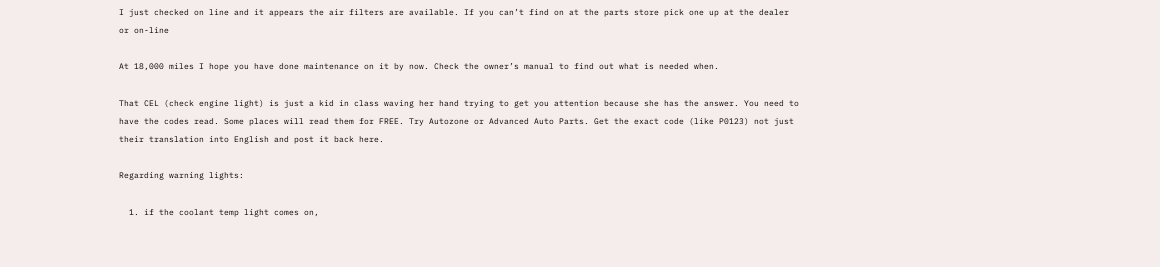I just checked on line and it appears the air filters are available. If you can’t find on at the parts store pick one up at the dealer or on-line

At 18,000 miles I hope you have done maintenance on it by now. Check the owner’s manual to find out what is needed when.

That CEL (check engine light) is just a kid in class waving her hand trying to get you attention because she has the answer. You need to have the codes read. Some places will read them for FREE. Try Autozone or Advanced Auto Parts. Get the exact code (like P0123) not just their translation into English and post it back here.

Regarding warning lights:

  1. if the coolant temp light comes on,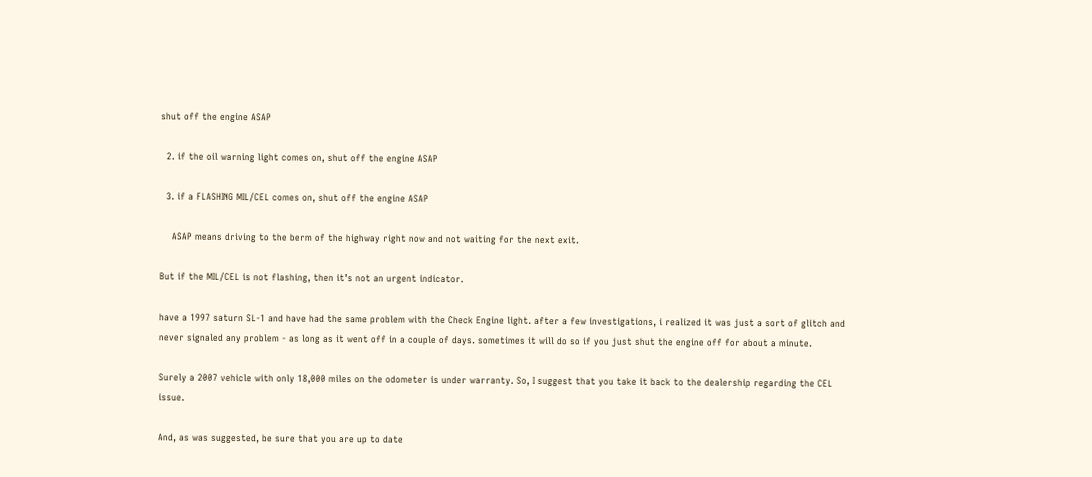shut off the engine ASAP

  2. if the oil warning light comes on, shut off the engine ASAP

  3. if a FLASHING MIL/CEL comes on, shut off the engine ASAP

    ASAP means driving to the berm of the highway right now and not waiting for the next exit.

But if the MIL/CEL is not flashing, then it’s not an urgent indicator.

have a 1997 saturn SL-1 and have had the same problem with the Check Engine light. after a few investigations, i realized it was just a sort of glitch and never signaled any problem - as long as it went off in a couple of days. sometimes it will do so if you just shut the engine off for about a minute.

Surely a 2007 vehicle with only 18,000 miles on the odometer is under warranty. So, I suggest that you take it back to the dealership regarding the CEL issue.

And, as was suggested, be sure that you are up to date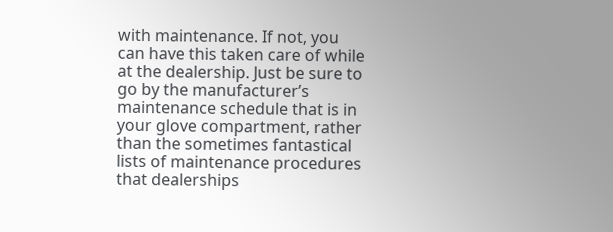with maintenance. If not, you can have this taken care of while at the dealership. Just be sure to go by the manufacturer’s maintenance schedule that is in your glove compartment, rather than the sometimes fantastical lists of maintenance procedures that dealerships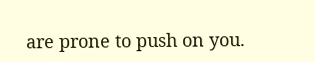are prone to push on you.